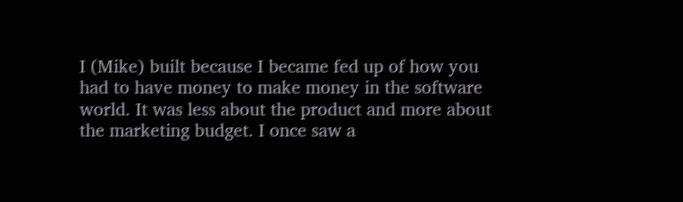I (Mike) built because I became fed up of how you had to have money to make money in the software world. It was less about the product and more about the marketing budget. I once saw a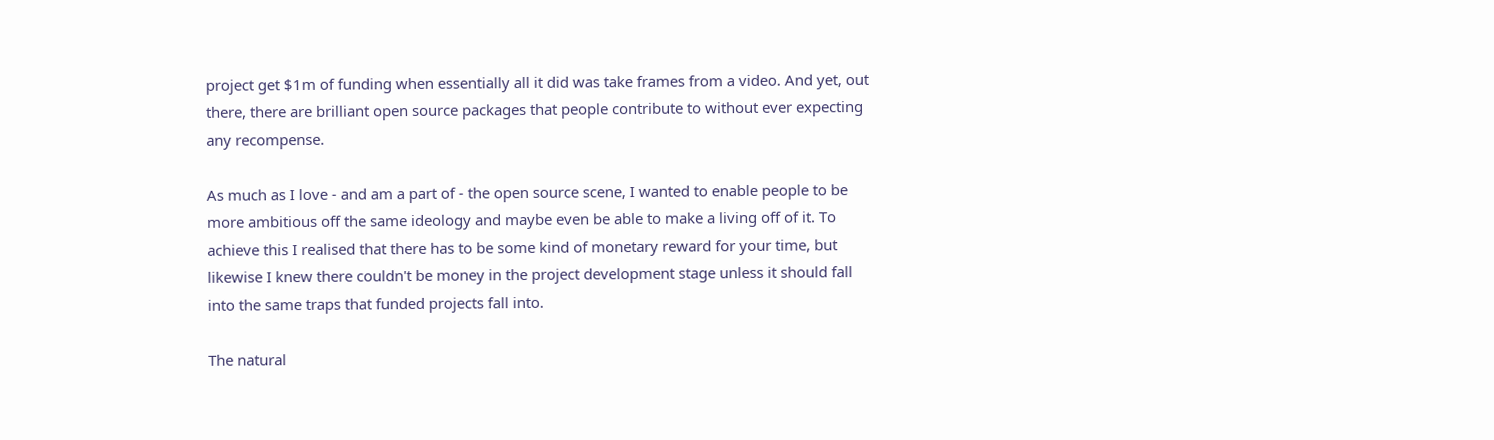project get $1m of funding when essentially all it did was take frames from a video. And yet, out there, there are brilliant open source packages that people contribute to without ever expecting any recompense.

As much as I love - and am a part of - the open source scene, I wanted to enable people to be more ambitious off the same ideology and maybe even be able to make a living off of it. To achieve this I realised that there has to be some kind of monetary reward for your time, but likewise I knew there couldn't be money in the project development stage unless it should fall into the same traps that funded projects fall into.

The natural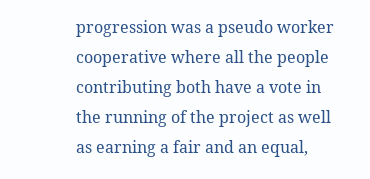progression was a pseudo worker cooperative where all the people contributing both have a vote in the running of the project as well as earning a fair and an equal,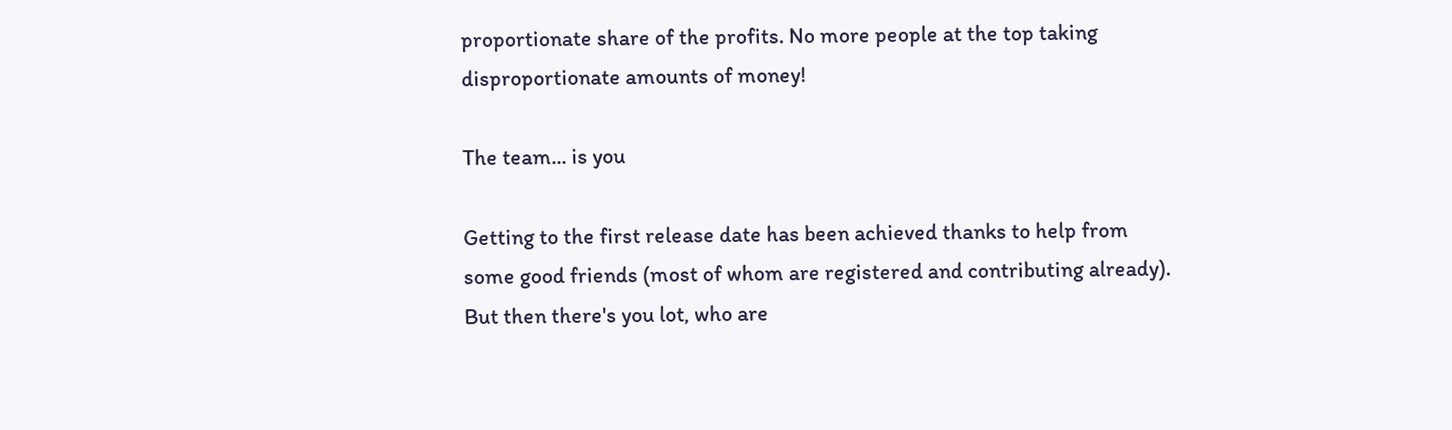proportionate share of the profits. No more people at the top taking disproportionate amounts of money!

The team... is you

Getting to the first release date has been achieved thanks to help from some good friends (most of whom are registered and contributing already). But then there's you lot, who are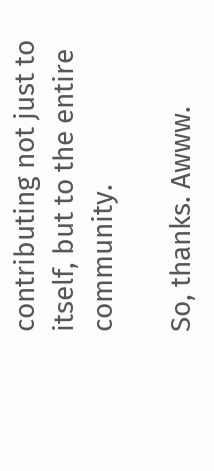contributing not just to itself, but to the entire community.

So, thanks. Awww.